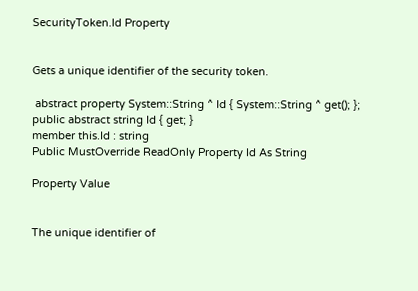SecurityToken.Id Property


Gets a unique identifier of the security token.

 abstract property System::String ^ Id { System::String ^ get(); };
public abstract string Id { get; }
member this.Id : string
Public MustOverride ReadOnly Property Id As String

Property Value


The unique identifier of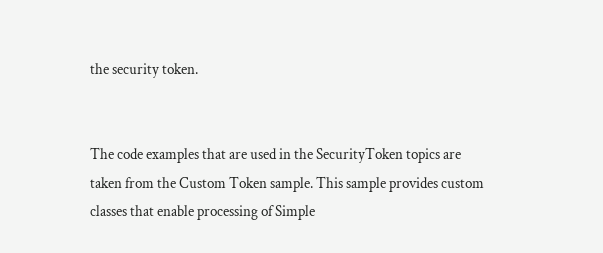the security token.


The code examples that are used in the SecurityToken topics are taken from the Custom Token sample. This sample provides custom classes that enable processing of Simple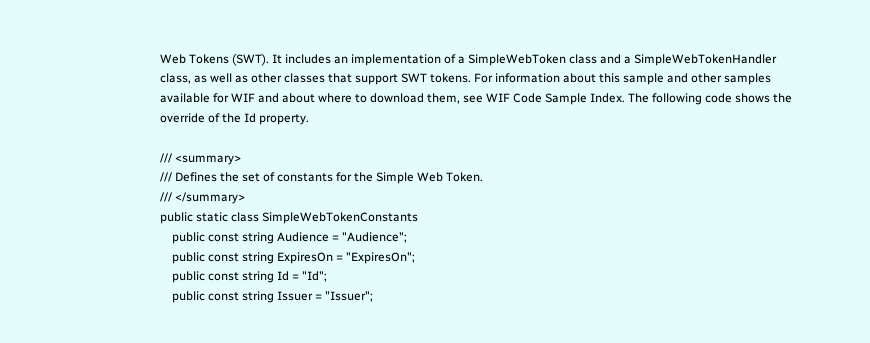Web Tokens (SWT). It includes an implementation of a SimpleWebToken class and a SimpleWebTokenHandler class, as well as other classes that support SWT tokens. For information about this sample and other samples available for WIF and about where to download them, see WIF Code Sample Index. The following code shows the override of the Id property.

/// <summary>
/// Defines the set of constants for the Simple Web Token.
/// </summary>
public static class SimpleWebTokenConstants
    public const string Audience = "Audience";
    public const string ExpiresOn = "ExpiresOn";
    public const string Id = "Id";
    public const string Issuer = "Issuer";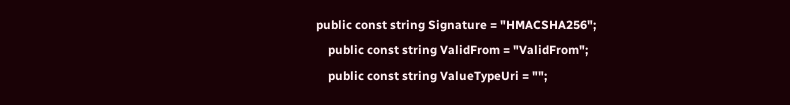public const string Signature = "HMACSHA256";
    public const string ValidFrom = "ValidFrom";
    public const string ValueTypeUri = "";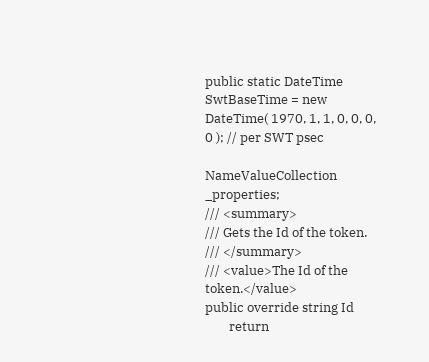public static DateTime SwtBaseTime = new DateTime( 1970, 1, 1, 0, 0, 0, 0 ); // per SWT psec

NameValueCollection _properties;
/// <summary>
/// Gets the Id of the token.
/// </summary>
/// <value>The Id of the token.</value>
public override string Id
        return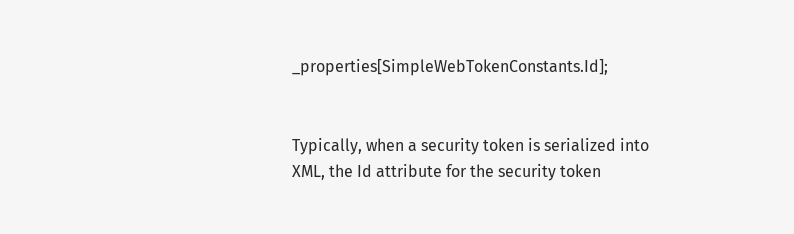_properties[SimpleWebTokenConstants.Id];


Typically, when a security token is serialized into XML, the Id attribute for the security token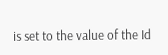is set to the value of the Id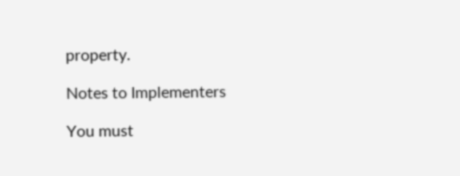property.

Notes to Implementers

You must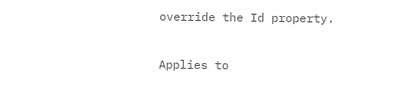override the Id property.

Applies to